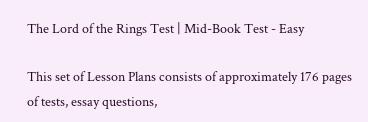The Lord of the Rings Test | Mid-Book Test - Easy

This set of Lesson Plans consists of approximately 176 pages of tests, essay questions,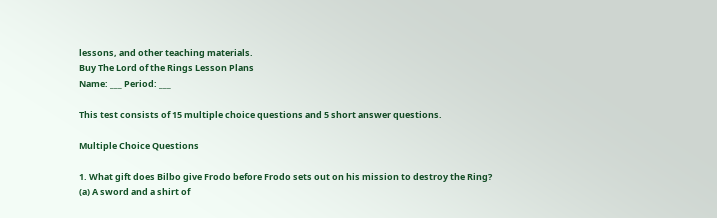lessons, and other teaching materials.
Buy The Lord of the Rings Lesson Plans
Name: ___ Period: ___

This test consists of 15 multiple choice questions and 5 short answer questions.

Multiple Choice Questions

1. What gift does Bilbo give Frodo before Frodo sets out on his mission to destroy the Ring?
(a) A sword and a shirt of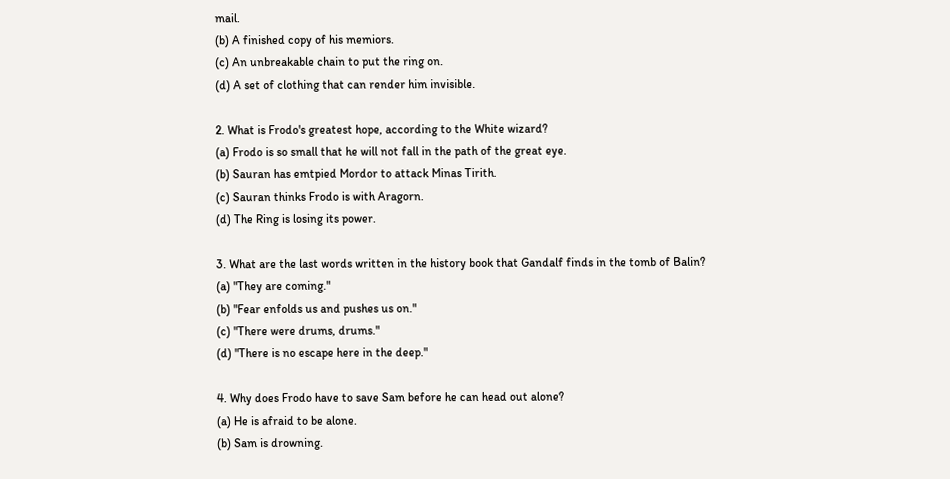mail.
(b) A finished copy of his memiors.
(c) An unbreakable chain to put the ring on.
(d) A set of clothing that can render him invisible.

2. What is Frodo's greatest hope, according to the White wizard?
(a) Frodo is so small that he will not fall in the path of the great eye.
(b) Sauran has emtpied Mordor to attack Minas Tirith.
(c) Sauran thinks Frodo is with Aragorn.
(d) The Ring is losing its power.

3. What are the last words written in the history book that Gandalf finds in the tomb of Balin?
(a) "They are coming."
(b) "Fear enfolds us and pushes us on."
(c) "There were drums, drums."
(d) "There is no escape here in the deep."

4. Why does Frodo have to save Sam before he can head out alone?
(a) He is afraid to be alone.
(b) Sam is drowning.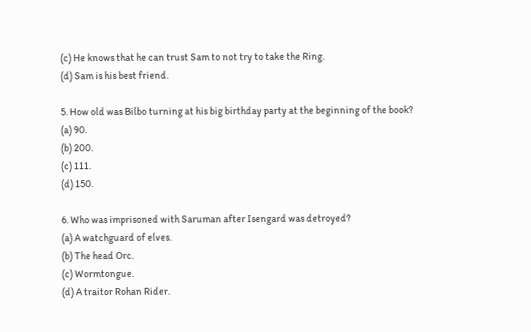(c) He knows that he can trust Sam to not try to take the Ring.
(d) Sam is his best friend.

5. How old was Bilbo turning at his big birthday party at the beginning of the book?
(a) 90.
(b) 200.
(c) 111.
(d) 150.

6. Who was imprisoned with Saruman after Isengard was detroyed?
(a) A watchguard of elves.
(b) The head Orc.
(c) Wormtongue.
(d) A traitor Rohan Rider.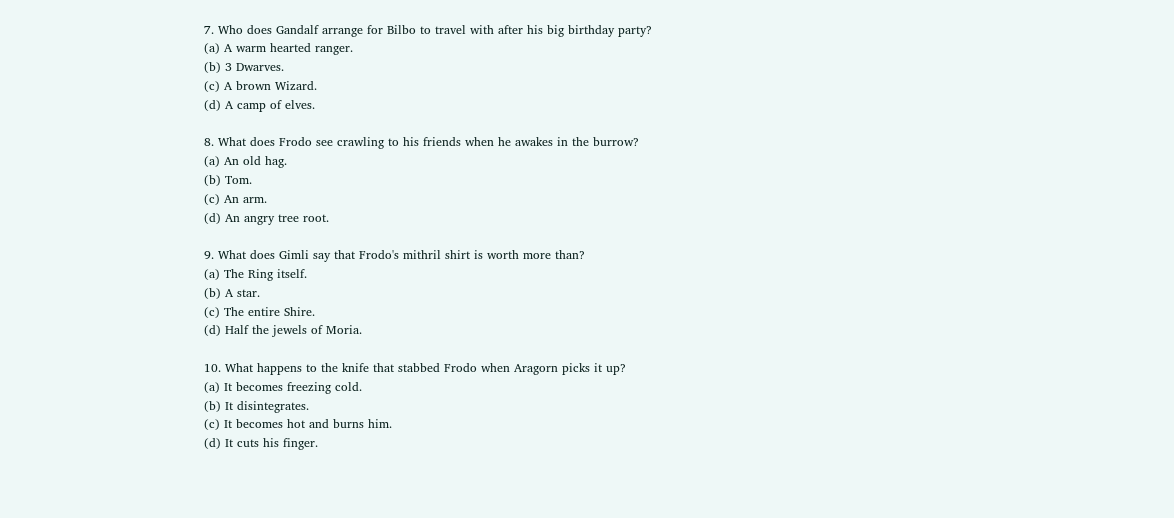7. Who does Gandalf arrange for Bilbo to travel with after his big birthday party?
(a) A warm hearted ranger.
(b) 3 Dwarves.
(c) A brown Wizard.
(d) A camp of elves.

8. What does Frodo see crawling to his friends when he awakes in the burrow?
(a) An old hag.
(b) Tom.
(c) An arm.
(d) An angry tree root.

9. What does Gimli say that Frodo's mithril shirt is worth more than?
(a) The Ring itself.
(b) A star.
(c) The entire Shire.
(d) Half the jewels of Moria.

10. What happens to the knife that stabbed Frodo when Aragorn picks it up?
(a) It becomes freezing cold.
(b) It disintegrates.
(c) It becomes hot and burns him.
(d) It cuts his finger.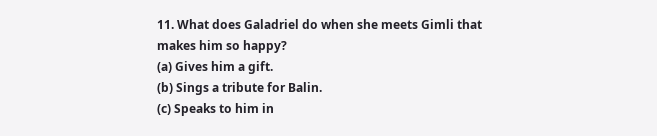11. What does Galadriel do when she meets Gimli that makes him so happy?
(a) Gives him a gift.
(b) Sings a tribute for Balin.
(c) Speaks to him in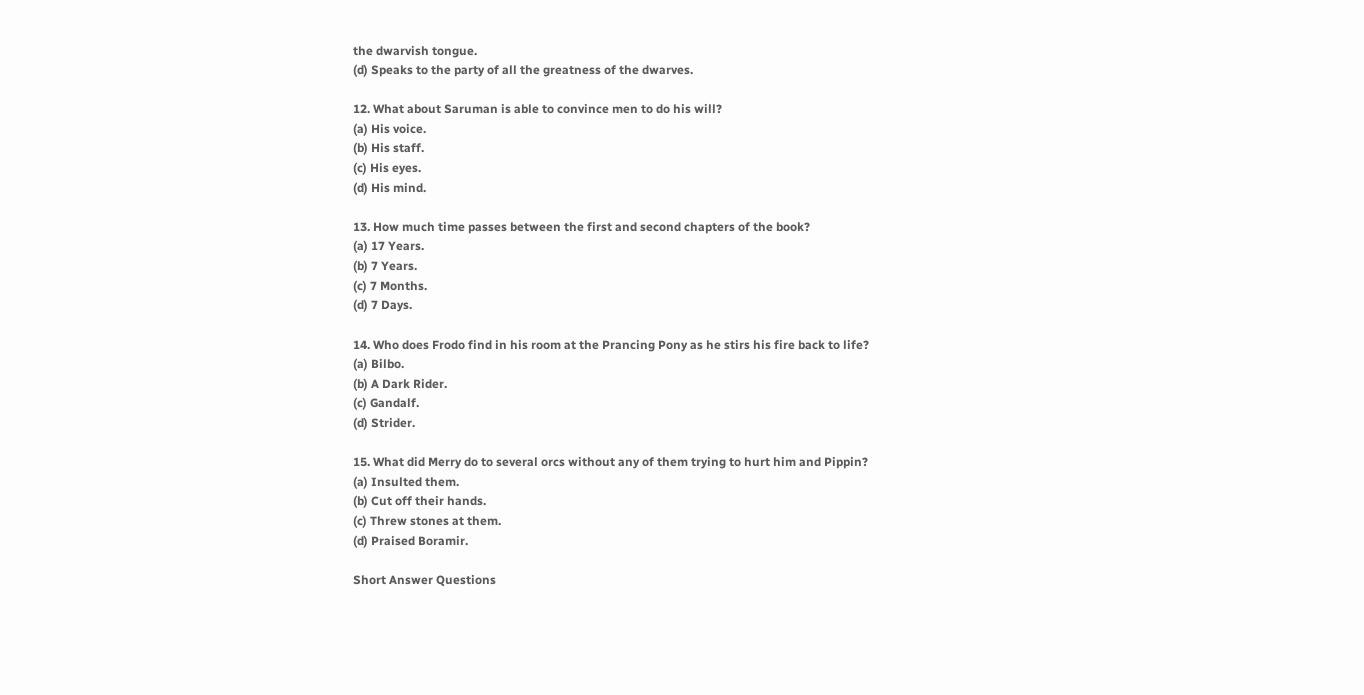the dwarvish tongue.
(d) Speaks to the party of all the greatness of the dwarves.

12. What about Saruman is able to convince men to do his will?
(a) His voice.
(b) His staff.
(c) His eyes.
(d) His mind.

13. How much time passes between the first and second chapters of the book?
(a) 17 Years.
(b) 7 Years.
(c) 7 Months.
(d) 7 Days.

14. Who does Frodo find in his room at the Prancing Pony as he stirs his fire back to life?
(a) Bilbo.
(b) A Dark Rider.
(c) Gandalf.
(d) Strider.

15. What did Merry do to several orcs without any of them trying to hurt him and Pippin?
(a) Insulted them.
(b) Cut off their hands.
(c) Threw stones at them.
(d) Praised Boramir.

Short Answer Questions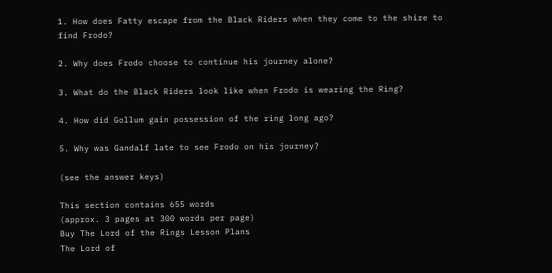1. How does Fatty escape from the Black Riders when they come to the shire to find Frodo?

2. Why does Frodo choose to continue his journey alone?

3. What do the Black Riders look like when Frodo is wearing the Ring?

4. How did Gollum gain possession of the ring long ago?

5. Why was Gandalf late to see Frodo on his journey?

(see the answer keys)

This section contains 655 words
(approx. 3 pages at 300 words per page)
Buy The Lord of the Rings Lesson Plans
The Lord of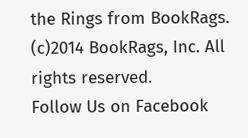the Rings from BookRags. (c)2014 BookRags, Inc. All rights reserved.
Follow Us on Facebook